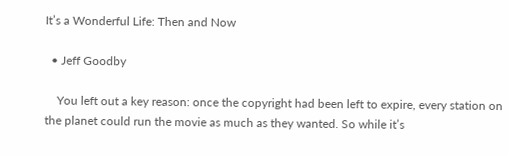It’s a Wonderful Life: Then and Now

  • Jeff Goodby

    You left out a key reason: once the copyright had been left to expire, every station on the planet could run the movie as much as they wanted. So while it’s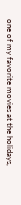one of my favorite movies at the holidays,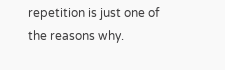repetition is just one of the reasons why.